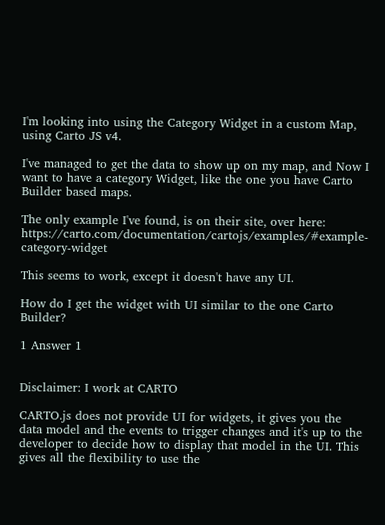I'm looking into using the Category Widget in a custom Map, using Carto JS v4.

I've managed to get the data to show up on my map, and Now I want to have a category Widget, like the one you have Carto Builder based maps.

The only example I've found, is on their site, over here: https://carto.com/documentation/cartojs/examples/#example-category-widget

This seems to work, except it doesn't have any UI.

How do I get the widget with UI similar to the one Carto Builder?

1 Answer 1


Disclaimer: I work at CARTO

CARTO.js does not provide UI for widgets, it gives you the data model and the events to trigger changes and it's up to the developer to decide how to display that model in the UI. This gives all the flexibility to use the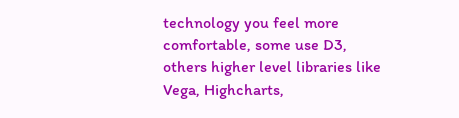technology you feel more comfortable, some use D3, others higher level libraries like Vega, Highcharts,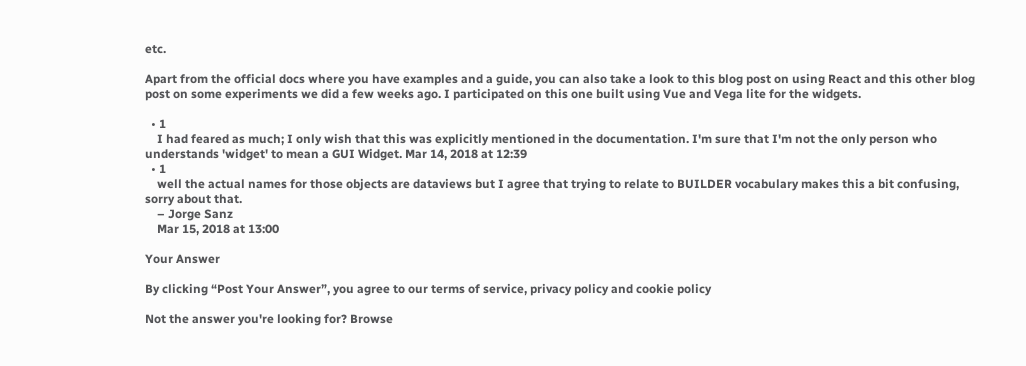etc.

Apart from the official docs where you have examples and a guide, you can also take a look to this blog post on using React and this other blog post on some experiments we did a few weeks ago. I participated on this one built using Vue and Vega lite for the widgets.

  • 1
    I had feared as much; I only wish that this was explicitly mentioned in the documentation. I'm sure that I'm not the only person who understands 'widget' to mean a GUI Widget. Mar 14, 2018 at 12:39
  • 1
    well the actual names for those objects are dataviews but I agree that trying to relate to BUILDER vocabulary makes this a bit confusing, sorry about that.
    – Jorge Sanz
    Mar 15, 2018 at 13:00

Your Answer

By clicking “Post Your Answer”, you agree to our terms of service, privacy policy and cookie policy

Not the answer you're looking for? Browse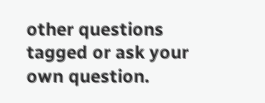other questions tagged or ask your own question.